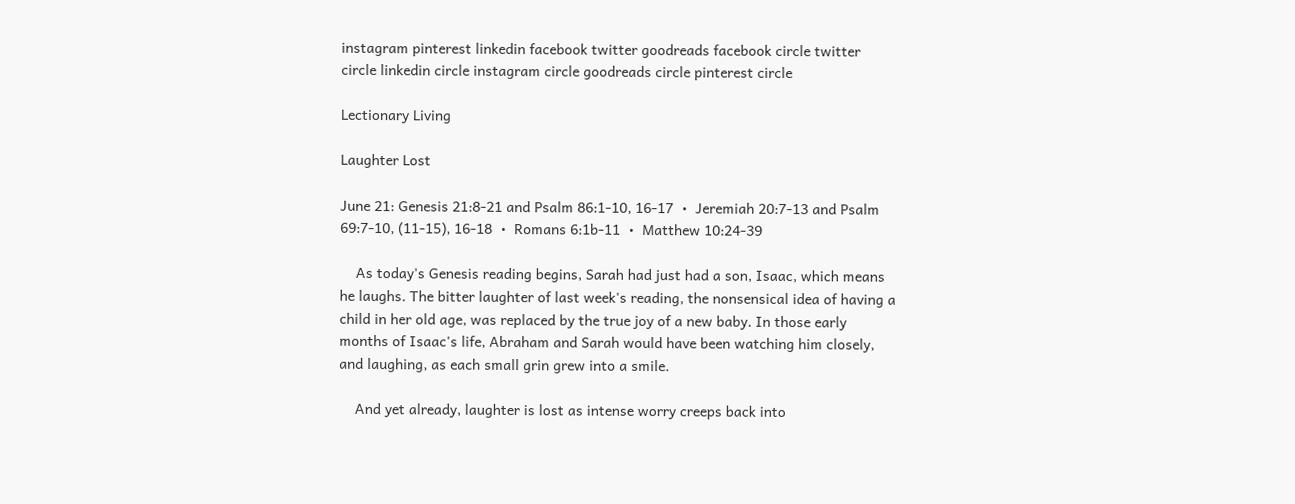instagram pinterest linkedin facebook twitter goodreads facebook circle twitter circle linkedin circle instagram circle goodreads circle pinterest circle

Lectionary Living

Laughter Lost

June 21: Genesis 21:8-21 and Psalm 86:1-10, 16-17  •  Jeremiah 20:7-13 and Psalm 69:7-10, (11-15), 16-18  •  Romans 6:1b-11  •  Matthew 10:24-39

    As today's Genesis reading begins, Sarah had just had a son, Isaac, which means he laughs. The bitter laughter of last week's reading, the nonsensical idea of having a child in her old age, was replaced by the true joy of a new baby. In those early months of Isaac's life, Abraham and Sarah would have been watching him closely, and laughing, as each small grin grew into a smile.

    And yet already, laughter is lost as intense worry creeps back into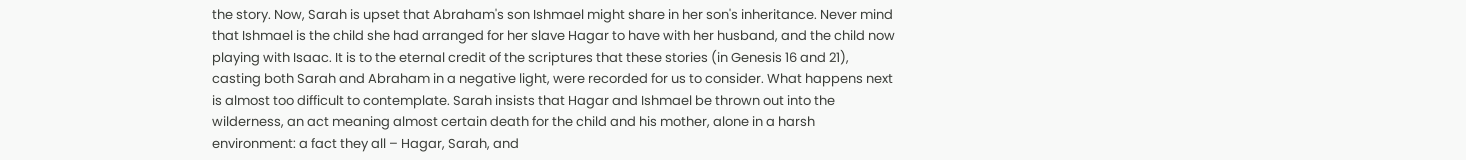the story. Now, Sarah is upset that Abraham's son Ishmael might share in her son's inheritance. Never mind that Ishmael is the child she had arranged for her slave Hagar to have with her husband, and the child now playing with Isaac. It is to the eternal credit of the scriptures that these stories (in Genesis 16 and 21), casting both Sarah and Abraham in a negative light, were recorded for us to consider. What happens next is almost too difficult to contemplate. Sarah insists that Hagar and Ishmael be thrown out into the wilderness, an act meaning almost certain death for the child and his mother, alone in a harsh environment: a fact they all – Hagar, Sarah, and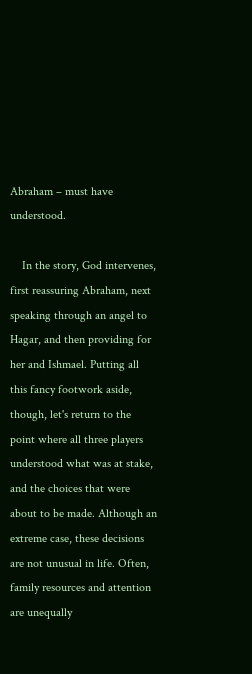Abraham – must have understood.

    In the story, God intervenes, first reassuring Abraham, next speaking through an angel to Hagar, and then providing for her and Ishmael. Putting all this fancy footwork aside, though, let's return to the point where all three players understood what was at stake, and the choices that were about to be made. Although an extreme case, these decisions are not unusual in life. Often, family resources and attention are unequally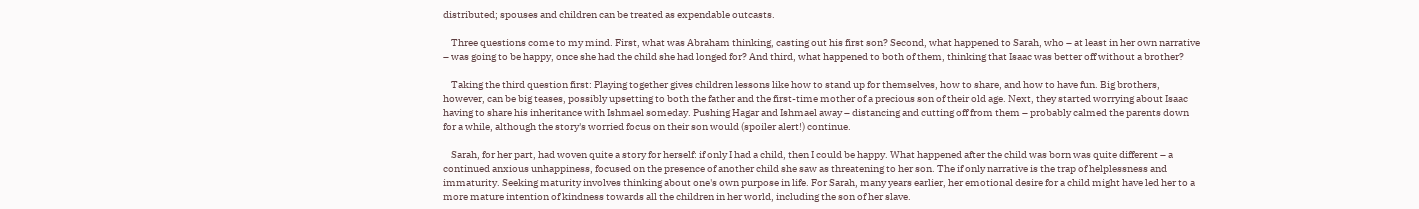distributed; spouses and children can be treated as expendable outcasts.

    Three questions come to my mind. First, what was Abraham thinking, casting out his first son? Second, what happened to Sarah, who – at least in her own narrative – was going to be happy, once she had the child she had longed for? And third, what happened to both of them, thinking that Isaac was better off without a brother?

    Taking the third question first: Playing together gives children lessons like how to stand up for themselves, how to share, and how to have fun. Big brothers, however, can be big teases, possibly upsetting to both the father and the first-time mother of a precious son of their old age. Next, they started worrying about Isaac having to share his inheritance with Ishmael someday. Pushing Hagar and Ishmael away – distancing and cutting off from them – probably calmed the parents down for a while, although the story's worried focus on their son would (spoiler alert!) continue.

    Sarah, for her part, had woven quite a story for herself: if only I had a child, then I could be happy. What happened after the child was born was quite different – a continued anxious unhappiness, focused on the presence of another child she saw as threatening to her son. The if only narrative is the trap of helplessness and immaturity. Seeking maturity involves thinking about one's own purpose in life. For Sarah, many years earlier, her emotional desire for a child might have led her to a more mature intention of kindness towards all the children in her world, including the son of her slave.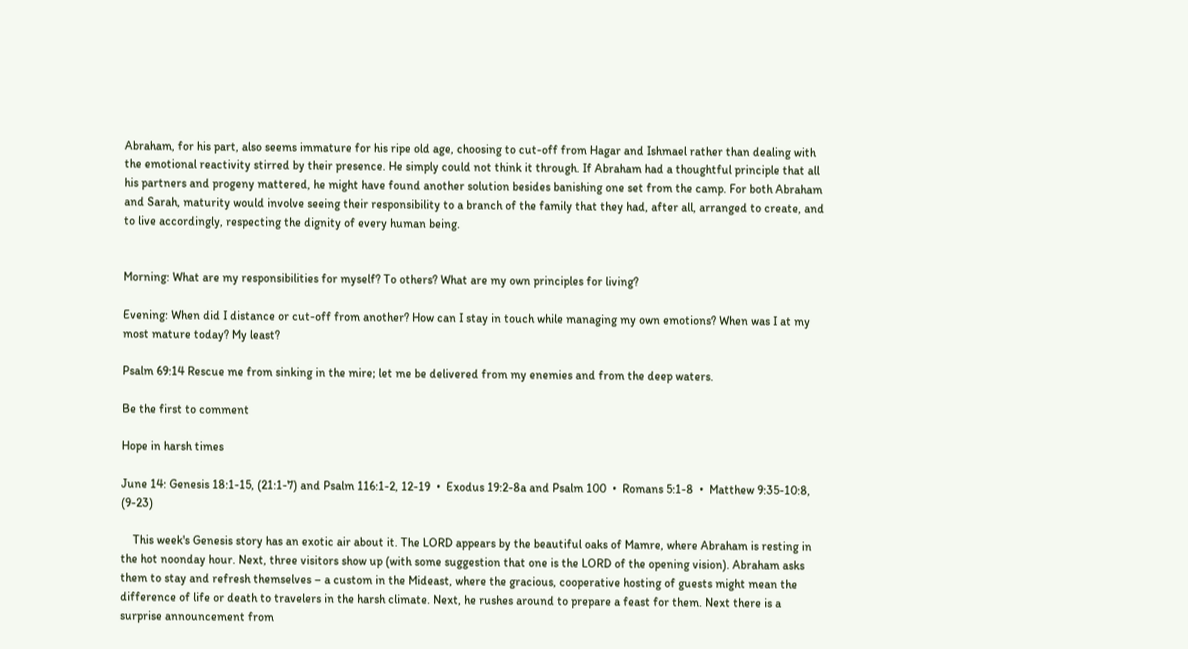Abraham, for his part, also seems immature for his ripe old age, choosing to cut-off from Hagar and Ishmael rather than dealing with the emotional reactivity stirred by their presence. He simply could not think it through. If Abraham had a thoughtful principle that all his partners and progeny mattered, he might have found another solution besides banishing one set from the camp. For both Abraham and Sarah, maturity would involve seeing their responsibility to a branch of the family that they had, after all, arranged to create, and to live accordingly, respecting the dignity of every human being.


Morning: What are my responsibilities for myself? To others? What are my own principles for living?

Evening: When did I distance or cut-off from another? How can I stay in touch while managing my own emotions? When was I at my most mature today? My least?

Psalm 69:14 Rescue me from sinking in the mire; let me be delivered from my enemies and from the deep waters.

Be the first to comment

Hope in harsh times

June 14: Genesis 18:1-15, (21:1-7) and Psalm 116:1-2, 12-19  •  Exodus 19:2-8a and Psalm 100  •  Romans 5:1-8  •  Matthew 9:35-10:8, (9-23)

    This week's Genesis story has an exotic air about it. The LORD appears by the beautiful oaks of Mamre, where Abraham is resting in the hot noonday hour. Next, three visitors show up (with some suggestion that one is the LORD of the opening vision). Abraham asks them to stay and refresh themselves – a custom in the Mideast, where the gracious, cooperative hosting of guests might mean the difference of life or death to travelers in the harsh climate. Next, he rushes around to prepare a feast for them. Next there is a surprise announcement from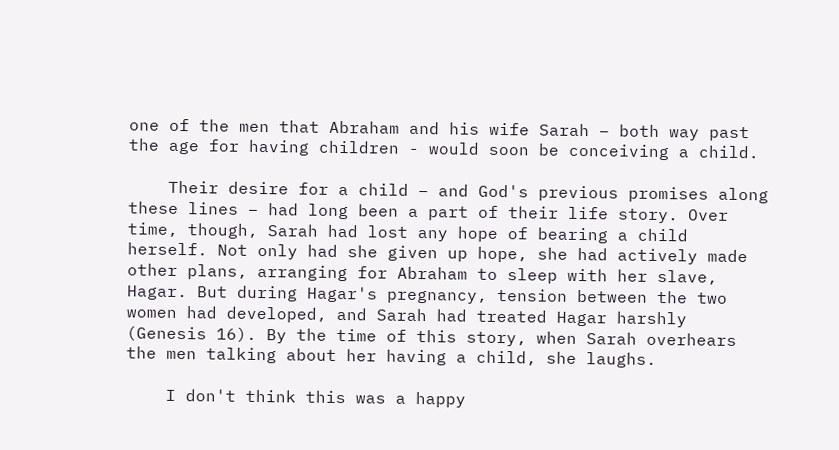one of the men that Abraham and his wife Sarah – both way past the age for having children - would soon be conceiving a child.

    Their desire for a child – and God's previous promises along these lines – had long been a part of their life story. Over time, though, Sarah had lost any hope of bearing a child herself. Not only had she given up hope, she had actively made other plans, arranging for Abraham to sleep with her slave, Hagar. But during Hagar's pregnancy, tension between the two women had developed, and Sarah had treated Hagar harshly (Genesis 16). By the time of this story, when Sarah overhears the men talking about her having a child, she laughs.

    I don't think this was a happy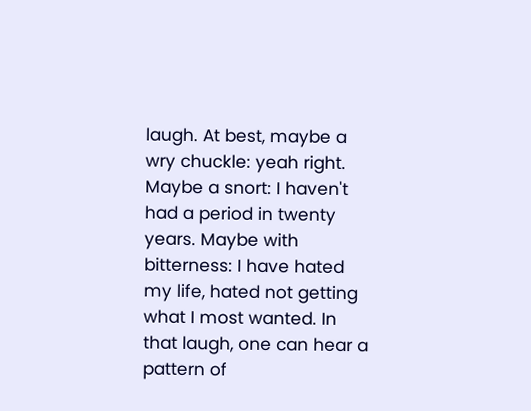laugh. At best, maybe a wry chuckle: yeah right. Maybe a snort: I haven't had a period in twenty years. Maybe with bitterness: I have hated my life, hated not getting what I most wanted. In that laugh, one can hear a pattern of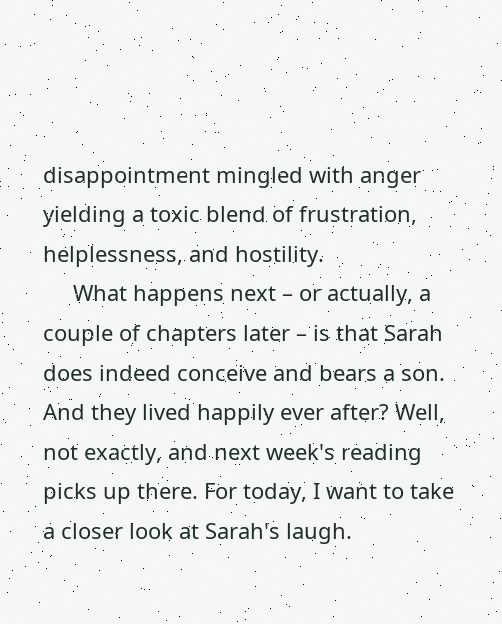disappointment mingled with anger yielding a toxic blend of frustration, helplessness, and hostility.
     What happens next – or actually, a couple of chapters later – is that Sarah does indeed conceive and bears a son. And they lived happily ever after? Well, not exactly, and next week's reading picks up there. For today, I want to take a closer look at Sarah's laugh.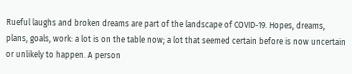Rueful laughs and broken dreams are part of the landscape of COVID-19. Hopes, dreams, plans, goals, work: a lot is on the table now; a lot that seemed certain before is now uncertain or unlikely to happen. A person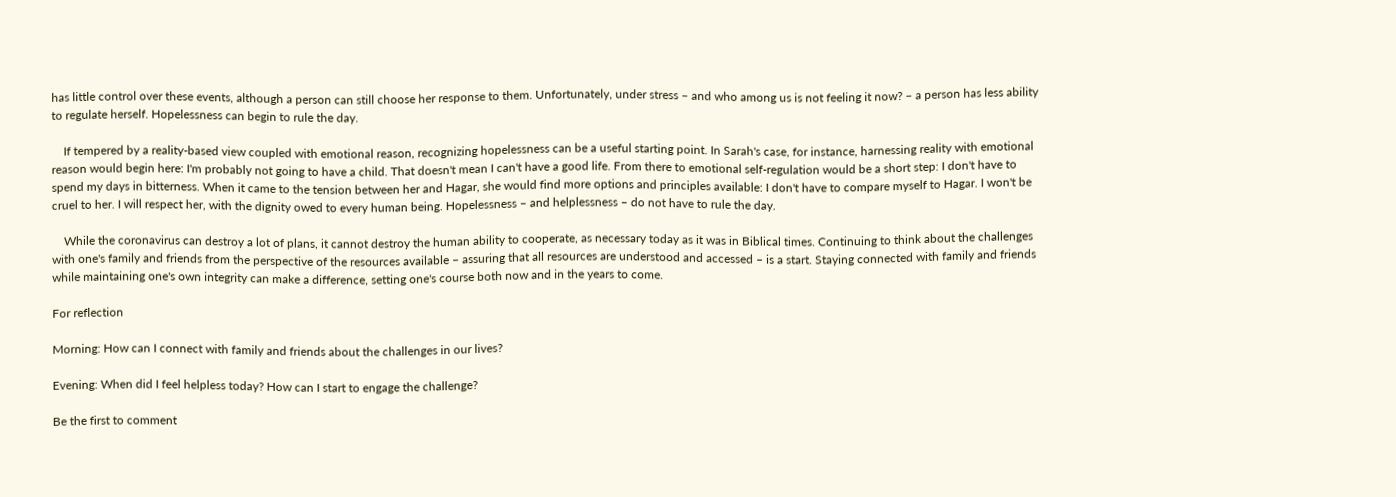has little control over these events, although a person can still choose her response to them. Unfortunately, under stress – and who among us is not feeling it now? – a person has less ability to regulate herself. Hopelessness can begin to rule the day.

    If tempered by a reality-based view coupled with emotional reason, recognizing hopelessness can be a useful starting point. In Sarah's case, for instance, harnessing reality with emotional reason would begin here: I'm probably not going to have a child. That doesn't mean I can't have a good life. From there to emotional self-regulation would be a short step: I don't have to spend my days in bitterness. When it came to the tension between her and Hagar, she would find more options and principles available: I don't have to compare myself to Hagar. I won't be cruel to her. I will respect her, with the dignity owed to every human being. Hopelessness – and helplessness – do not have to rule the day.

    While the coronavirus can destroy a lot of plans, it cannot destroy the human ability to cooperate, as necessary today as it was in Biblical times. Continuing to think about the challenges with one's family and friends from the perspective of the resources available – assuring that all resources are understood and accessed – is a start. Staying connected with family and friends while maintaining one's own integrity can make a difference, setting one's course both now and in the years to come.

For reflection

Morning: How can I connect with family and friends about the challenges in our lives?

Evening: When did I feel helpless today? How can I start to engage the challenge?

Be the first to comment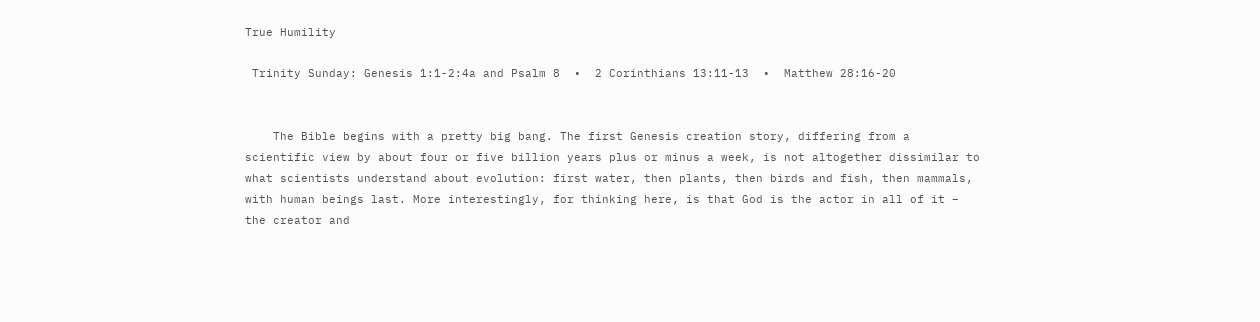True Humility

 Trinity Sunday: Genesis 1:1-2:4a and Psalm 8  •  2 Corinthians 13:11-13  •  Matthew 28:16-20


    The Bible begins with a pretty big bang. The first Genesis creation story, differing from a scientific view by about four or five billion years plus or minus a week, is not altogether dissimilar to what scientists understand about evolution: first water, then plants, then birds and fish, then mammals, with human beings last. More interestingly, for thinking here, is that God is the actor in all of it – the creator and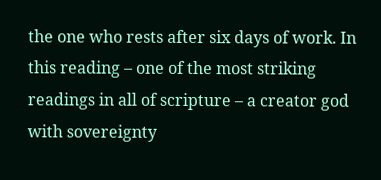the one who rests after six days of work. In this reading – one of the most striking readings in all of scripture – a creator god with sovereignty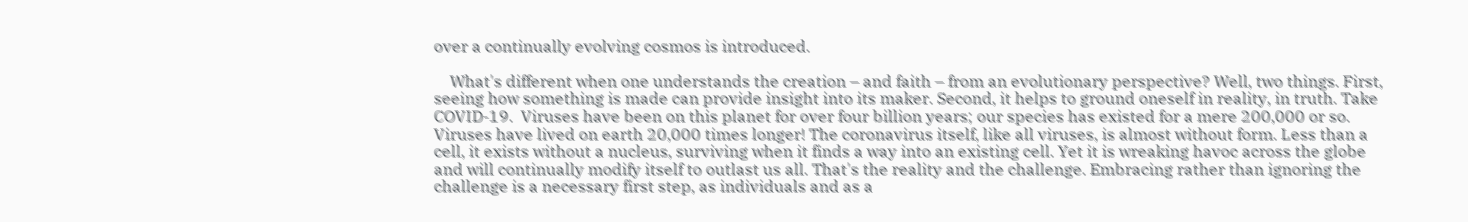over a continually evolving cosmos is introduced.

    What's different when one understands the creation – and faith – from an evolutionary perspective? Well, two things. First, seeing how something is made can provide insight into its maker. Second, it helps to ground oneself in reality, in truth. Take COVID-19.  Viruses have been on this planet for over four billion years; our species has existed for a mere 200,000 or so. Viruses have lived on earth 20,000 times longer! The coronavirus itself, like all viruses, is almost without form. Less than a cell, it exists without a nucleus, surviving when it finds a way into an existing cell. Yet it is wreaking havoc across the globe and will continually modify itself to outlast us all. That's the reality and the challenge. Embracing rather than ignoring the challenge is a necessary first step, as individuals and as a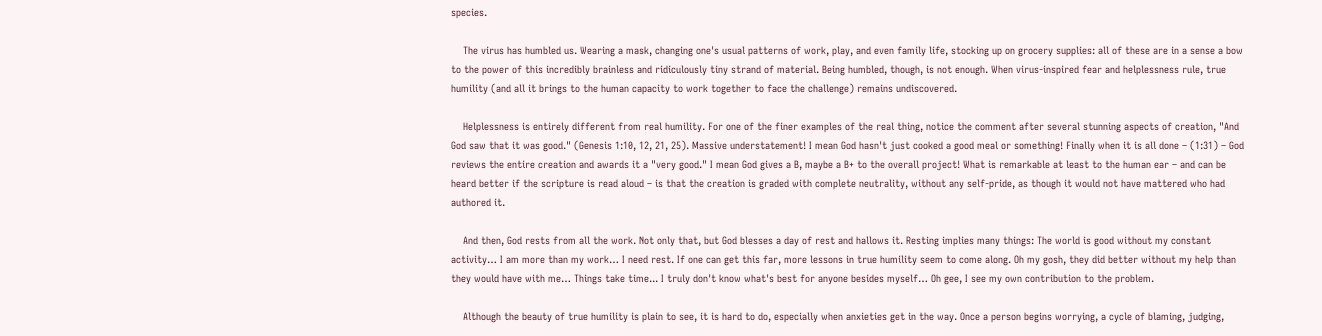species.

    The virus has humbled us. Wearing a mask, changing one's usual patterns of work, play, and even family life, stocking up on grocery supplies: all of these are in a sense a bow to the power of this incredibly brainless and ridiculously tiny strand of material. Being humbled, though, is not enough. When virus-inspired fear and helplessness rule, true humility (and all it brings to the human capacity to work together to face the challenge) remains undiscovered.

    Helplessness is entirely different from real humility. For one of the finer examples of the real thing, notice the comment after several stunning aspects of creation, "And God saw that it was good." (Genesis 1:10, 12, 21, 25). Massive understatement! I mean God hasn't just cooked a good meal or something! Finally when it is all done – (1:31) – God reviews the entire creation and awards it a "very good." I mean God gives a B, maybe a B+ to the overall project! What is remarkable at least to the human ear – and can be heard better if the scripture is read aloud – is that the creation is graded with complete neutrality, without any self-pride, as though it would not have mattered who had authored it.

    And then, God rests from all the work. Not only that, but God blesses a day of rest and hallows it. Resting implies many things: The world is good without my constant activity… I am more than my work… I need rest. If one can get this far, more lessons in true humility seem to come along. Oh my gosh, they did better without my help than they would have with me… Things take time... I truly don't know what's best for anyone besides myself… Oh gee, I see my own contribution to the problem.

    Although the beauty of true humility is plain to see, it is hard to do, especially when anxieties get in the way. Once a person begins worrying, a cycle of blaming, judging,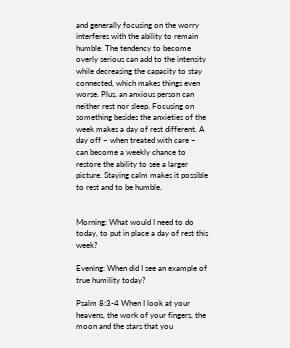and generally focusing on the worry interferes with the ability to remain humble. The tendency to become overly serious can add to the intensity while decreasing the capacity to stay connected, which makes things even worse. Plus, an anxious person can neither rest nor sleep. Focusing on something besides the anxieties of the week makes a day of rest different. A day off – when treated with care – can become a weekly chance to restore the ability to see a larger picture. Staying calm makes it possible to rest and to be humble.


Morning: What would I need to do today, to put in place a day of rest this week?

Evening: When did I see an example of true humility today?

Psalm 8:3-4 When I look at your heavens, the work of your fingers, the moon and the stars that you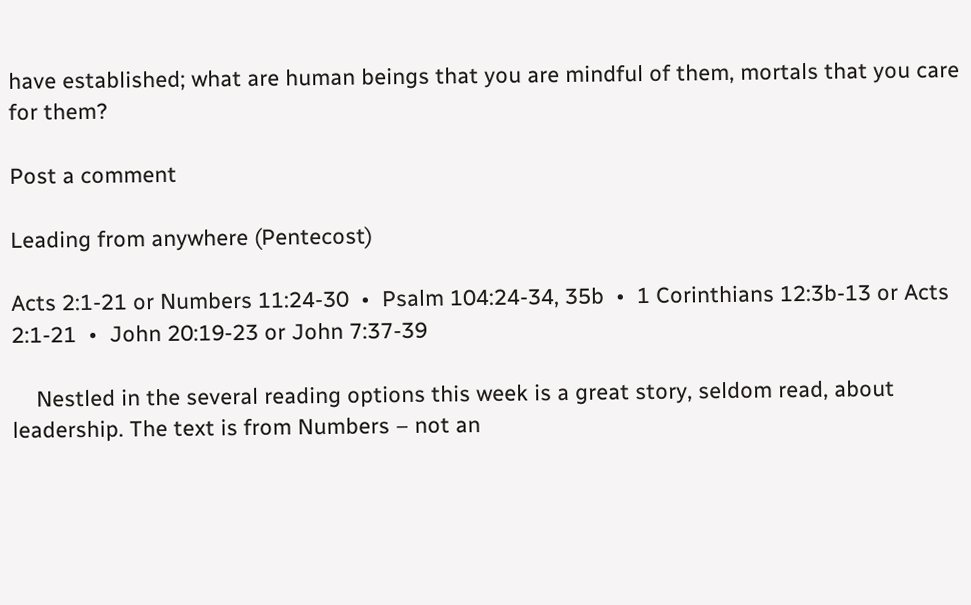have established; what are human beings that you are mindful of them, mortals that you care for them?

Post a comment

Leading from anywhere (Pentecost)

Acts 2:1-21 or Numbers 11:24-30  •  Psalm 104:24-34, 35b  •  1 Corinthians 12:3b-13 or Acts 2:1-21  •  John 20:19-23 or John 7:37-39

    Nestled in the several reading options this week is a great story, seldom read, about leadership. The text is from Numbers – not an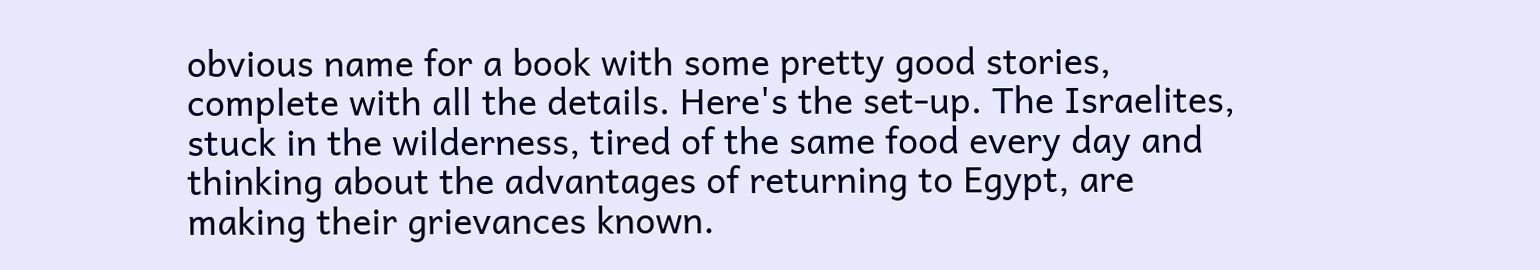obvious name for a book with some pretty good stories, complete with all the details. Here's the set-up. The Israelites, stuck in the wilderness, tired of the same food every day and thinking about the advantages of returning to Egypt, are making their grievances known.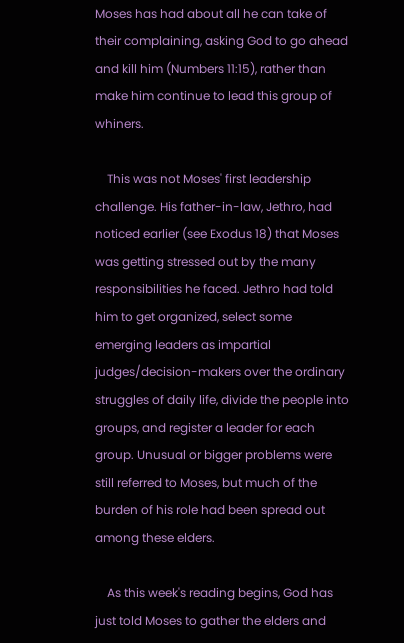Moses has had about all he can take of their complaining, asking God to go ahead and kill him (Numbers 11:15), rather than make him continue to lead this group of whiners.

    This was not Moses' first leadership challenge. His father-in-law, Jethro, had noticed earlier (see Exodus 18) that Moses was getting stressed out by the many responsibilities he faced. Jethro had told him to get organized, select some emerging leaders as impartial judges/decision-makers over the ordinary struggles of daily life, divide the people into groups, and register a leader for each group. Unusual or bigger problems were still referred to Moses, but much of the burden of his role had been spread out among these elders.

    As this week's reading begins, God has just told Moses to gather the elders and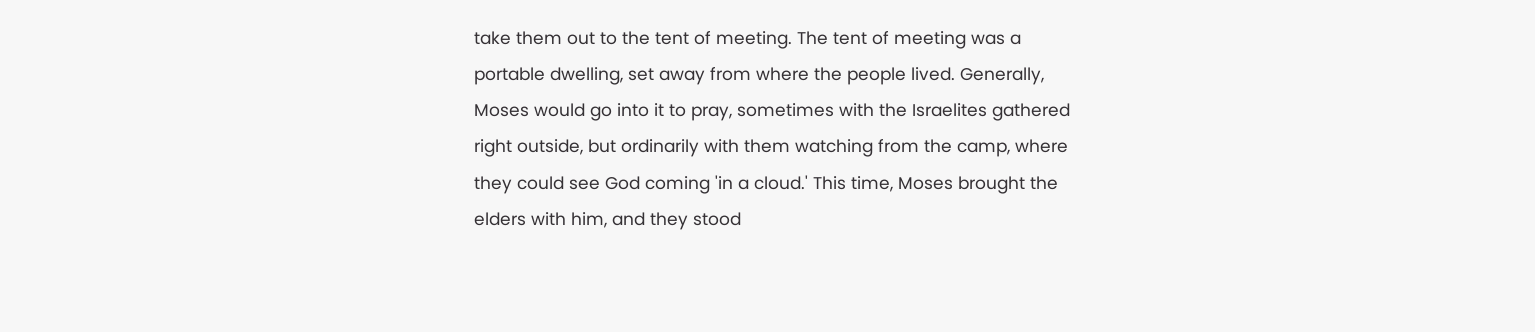take them out to the tent of meeting. The tent of meeting was a portable dwelling, set away from where the people lived. Generally, Moses would go into it to pray, sometimes with the Israelites gathered right outside, but ordinarily with them watching from the camp, where they could see God coming 'in a cloud.' This time, Moses brought the elders with him, and they stood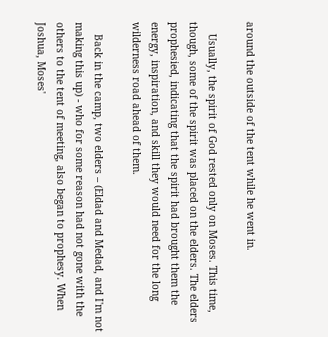around the outside of the tent while he went in.

    Usually, the spirit of God rested only on Moses. This time, though, some of the spirit was placed on the elders. The elders prophesied, indicating that the spirit had brought them the energy, inspiration, and skill they would need for the long wilderness road ahead of them.

    Back in the camp, two elders – (Eldad and Medad, and I'm not making this up) - who for some reason had not gone with the others to the tent of meeting, also began to prophesy. When Joshua, Moses'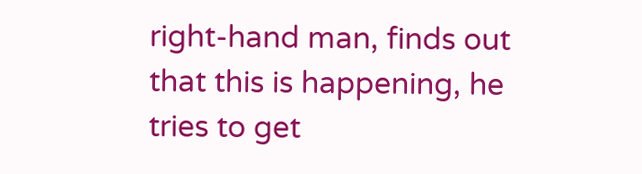right-hand man, finds out that this is happening, he tries to get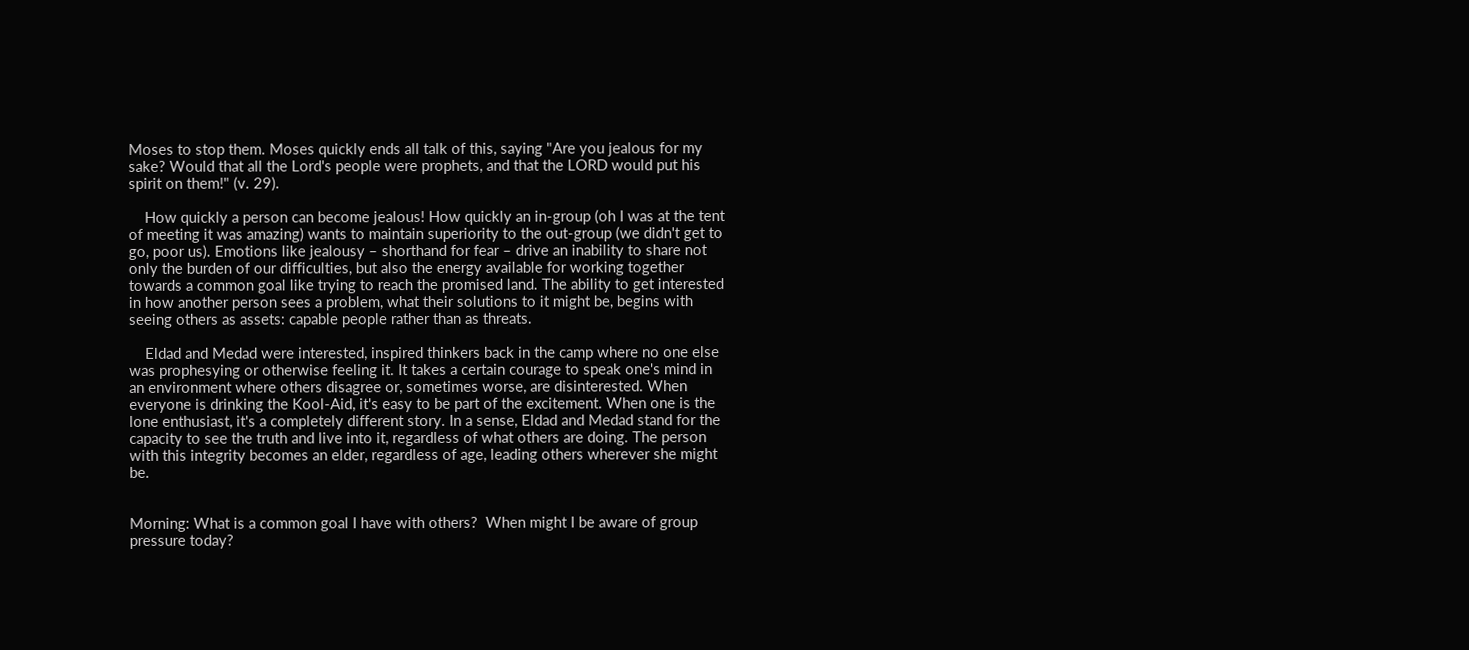Moses to stop them. Moses quickly ends all talk of this, saying "Are you jealous for my sake? Would that all the Lord's people were prophets, and that the LORD would put his spirit on them!" (v. 29).

    How quickly a person can become jealous! How quickly an in-group (oh I was at the tent of meeting it was amazing) wants to maintain superiority to the out-group (we didn't get to go, poor us). Emotions like jealousy – shorthand for fear – drive an inability to share not only the burden of our difficulties, but also the energy available for working together towards a common goal like trying to reach the promised land. The ability to get interested in how another person sees a problem, what their solutions to it might be, begins with seeing others as assets: capable people rather than as threats.

    Eldad and Medad were interested, inspired thinkers back in the camp where no one else was prophesying or otherwise feeling it. It takes a certain courage to speak one's mind in an environment where others disagree or, sometimes worse, are disinterested. When everyone is drinking the Kool-Aid, it's easy to be part of the excitement. When one is the lone enthusiast, it's a completely different story. In a sense, Eldad and Medad stand for the capacity to see the truth and live into it, regardless of what others are doing. The person with this integrity becomes an elder, regardless of age, leading others wherever she might be.


Morning: What is a common goal I have with others?  When might I be aware of group pressure today?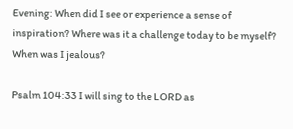Evening: When did I see or experience a sense of inspiration? Where was it a challenge today to be myself?  When was I jealous?

Psalm 104:33 I will sing to the LORD as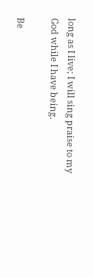long as I live; I will sing praise to my God while I have being.

Be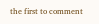the first to comment